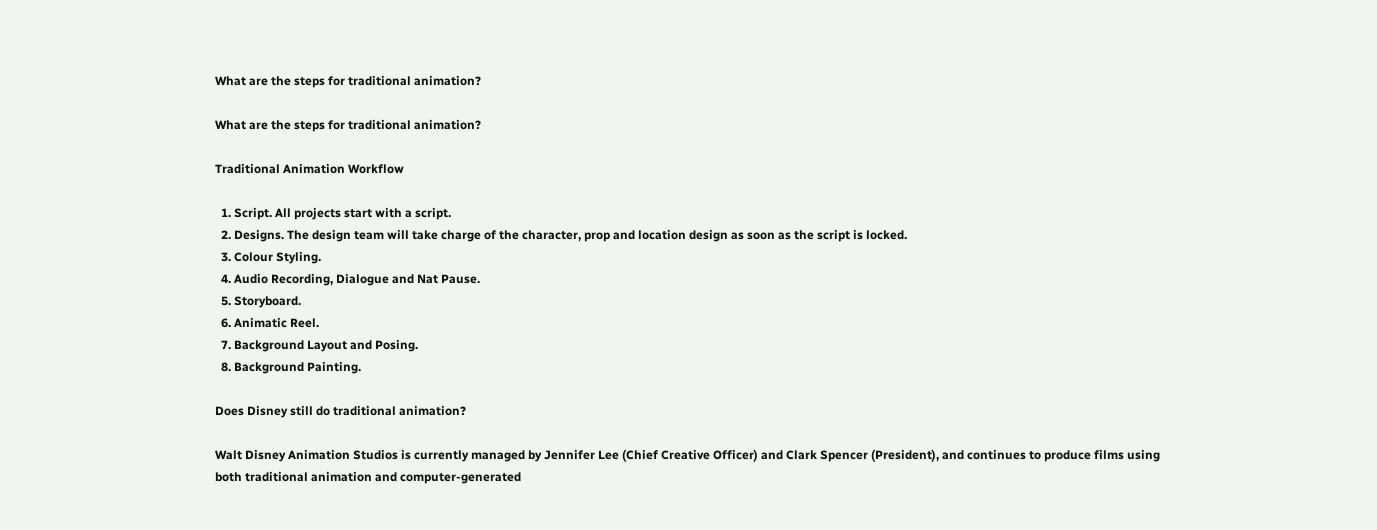What are the steps for traditional animation?

What are the steps for traditional animation?

Traditional Animation Workflow

  1. Script. All projects start with a script.
  2. Designs. The design team will take charge of the character, prop and location design as soon as the script is locked.
  3. Colour Styling.
  4. Audio Recording, Dialogue and Nat Pause.
  5. Storyboard.
  6. Animatic Reel.
  7. Background Layout and Posing.
  8. Background Painting.

Does Disney still do traditional animation?

Walt Disney Animation Studios is currently managed by Jennifer Lee (Chief Creative Officer) and Clark Spencer (President), and continues to produce films using both traditional animation and computer-generated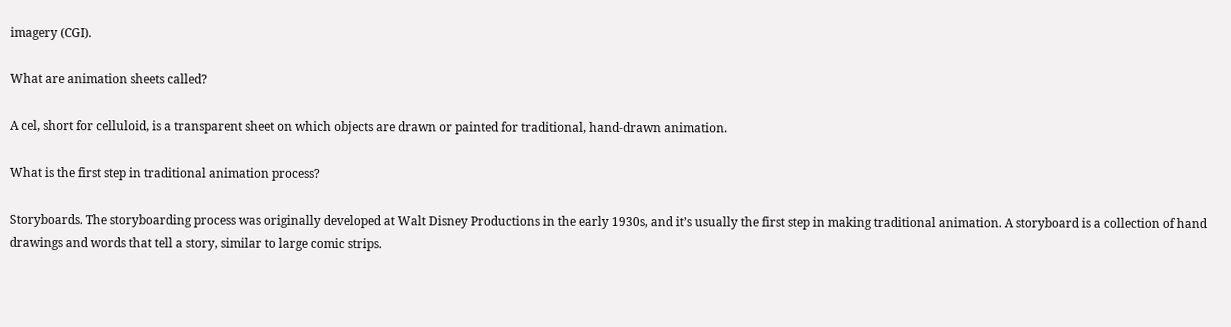imagery (CGI).

What are animation sheets called?

A cel, short for celluloid, is a transparent sheet on which objects are drawn or painted for traditional, hand-drawn animation.

What is the first step in traditional animation process?

Storyboards. The storyboarding process was originally developed at Walt Disney Productions in the early 1930s, and it’s usually the first step in making traditional animation. A storyboard is a collection of hand drawings and words that tell a story, similar to large comic strips.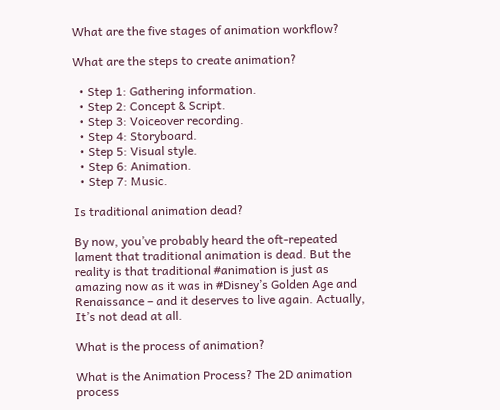What are the five stages of animation workflow?

What are the steps to create animation?

  • Step 1: Gathering information.
  • Step 2: Concept & Script.
  • Step 3: Voiceover recording.
  • Step 4: Storyboard.
  • Step 5: Visual style.
  • Step 6: Animation.
  • Step 7: Music.

Is traditional animation dead?

By now, you’ve probably heard the oft-repeated lament that traditional animation is dead. But the reality is that traditional #animation is just as amazing now as it was in #Disney’s Golden Age and Renaissance – and it deserves to live again. Actually, It’s not dead at all.

What is the process of animation?

What is the Animation Process? The 2D animation process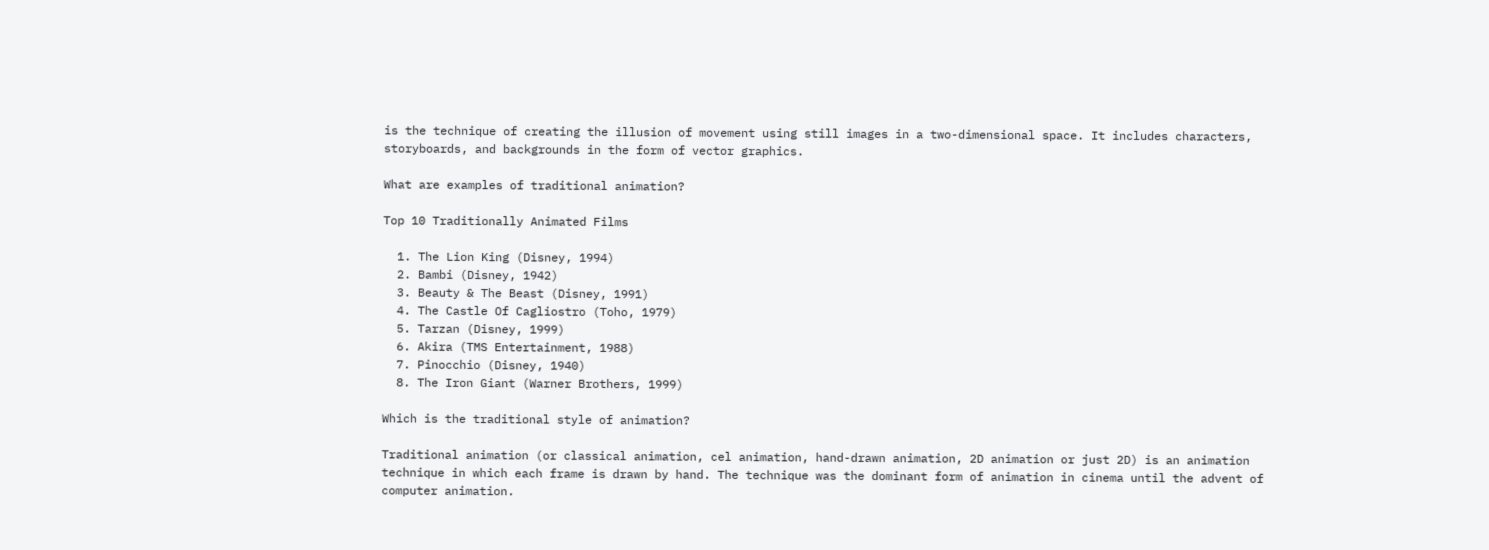is the technique of creating the illusion of movement using still images in a two-dimensional space. It includes characters, storyboards, and backgrounds in the form of vector graphics.

What are examples of traditional animation?

Top 10 Traditionally Animated Films

  1. The Lion King (Disney, 1994)
  2. Bambi (Disney, 1942)
  3. Beauty & The Beast (Disney, 1991)
  4. The Castle Of Cagliostro (Toho, 1979)
  5. Tarzan (Disney, 1999)
  6. Akira (TMS Entertainment, 1988)
  7. Pinocchio (Disney, 1940)
  8. The Iron Giant (Warner Brothers, 1999)

Which is the traditional style of animation?

Traditional animation (or classical animation, cel animation, hand-drawn animation, 2D animation or just 2D) is an animation technique in which each frame is drawn by hand. The technique was the dominant form of animation in cinema until the advent of computer animation.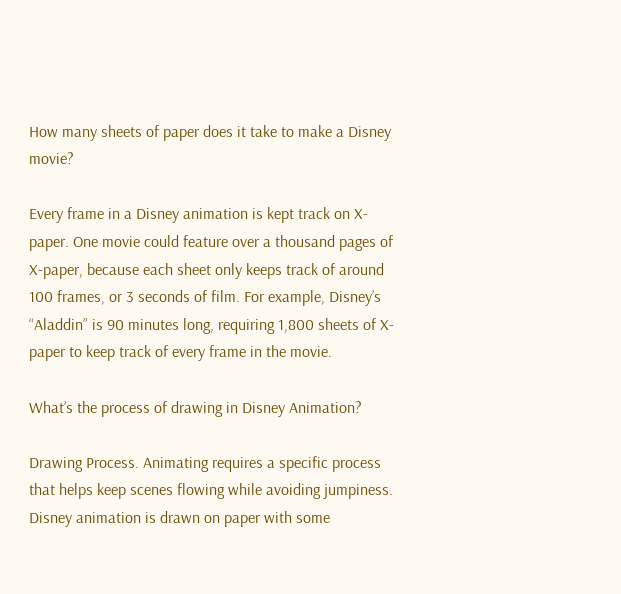How many sheets of paper does it take to make a Disney movie?

Every frame in a Disney animation is kept track on X-paper. One movie could feature over a thousand pages of X-paper, because each sheet only keeps track of around 100 frames, or 3 seconds of film. For example, Disney’s “Aladdin” is 90 minutes long, requiring 1,800 sheets of X-paper to keep track of every frame in the movie.

What’s the process of drawing in Disney Animation?

Drawing Process. Animating requires a specific process that helps keep scenes flowing while avoiding jumpiness. Disney animation is drawn on paper with some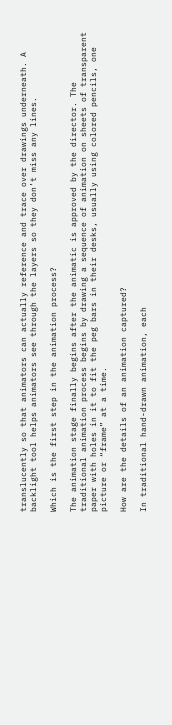translucently so that animators can actually reference and trace over drawings underneath. A backlight tool helps animators see through the layers so they don’t miss any lines.

Which is the first step in the animation process?

The animation stage finally begins after the animatic is approved by the director. The traditional animation process begins by drawing a sequence of animation on sheets of transparent paper with holes in it to fit the peg bars in their desks, usually using colored pencils, one picture or “frame” at a time.

How are the details of an animation captured?

In traditional hand-drawn animation, each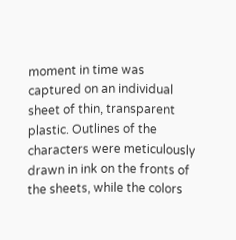moment in time was captured on an individual sheet of thin, transparent plastic. Outlines of the characters were meticulously drawn in ink on the fronts of the sheets, while the colors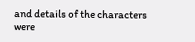and details of the characters were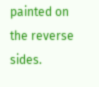painted on the reverse sides.